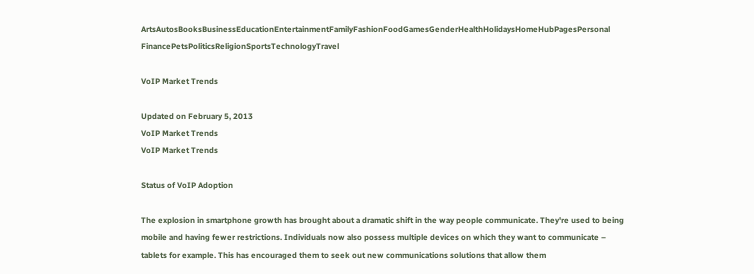ArtsAutosBooksBusinessEducationEntertainmentFamilyFashionFoodGamesGenderHealthHolidaysHomeHubPagesPersonal FinancePetsPoliticsReligionSportsTechnologyTravel

VoIP Market Trends

Updated on February 5, 2013
VoIP Market Trends
VoIP Market Trends

Status of VoIP Adoption

The explosion in smartphone growth has brought about a dramatic shift in the way people communicate. They're used to being mobile and having fewer restrictions. Individuals now also possess multiple devices on which they want to communicate – tablets for example. This has encouraged them to seek out new communications solutions that allow them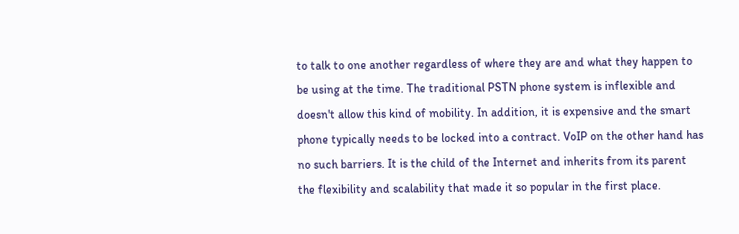to talk to one another regardless of where they are and what they happen to be using at the time. The traditional PSTN phone system is inflexible and doesn't allow this kind of mobility. In addition, it is expensive and the smart phone typically needs to be locked into a contract. VoIP on the other hand has no such barriers. It is the child of the Internet and inherits from its parent the flexibility and scalability that made it so popular in the first place.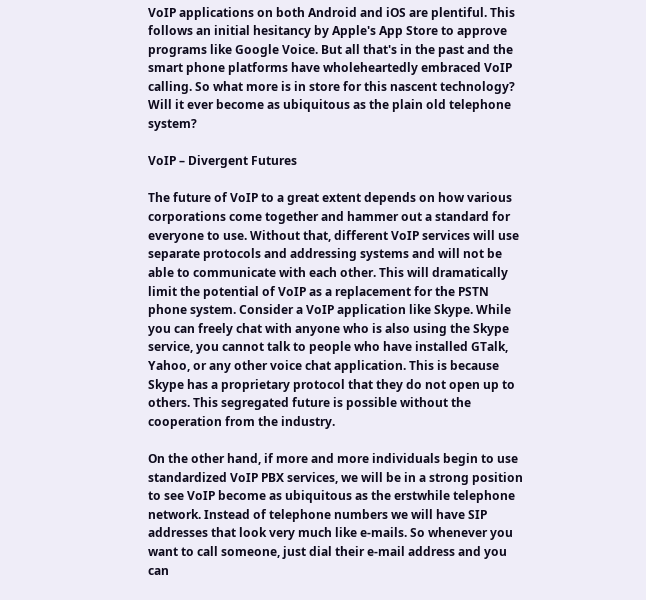VoIP applications on both Android and iOS are plentiful. This follows an initial hesitancy by Apple's App Store to approve programs like Google Voice. But all that's in the past and the smart phone platforms have wholeheartedly embraced VoIP calling. So what more is in store for this nascent technology? Will it ever become as ubiquitous as the plain old telephone system?

VoIP – Divergent Futures

The future of VoIP to a great extent depends on how various corporations come together and hammer out a standard for everyone to use. Without that, different VoIP services will use separate protocols and addressing systems and will not be able to communicate with each other. This will dramatically limit the potential of VoIP as a replacement for the PSTN phone system. Consider a VoIP application like Skype. While you can freely chat with anyone who is also using the Skype service, you cannot talk to people who have installed GTalk, Yahoo, or any other voice chat application. This is because Skype has a proprietary protocol that they do not open up to others. This segregated future is possible without the cooperation from the industry.

On the other hand, if more and more individuals begin to use standardized VoIP PBX services, we will be in a strong position to see VoIP become as ubiquitous as the erstwhile telephone network. Instead of telephone numbers we will have SIP addresses that look very much like e-mails. So whenever you want to call someone, just dial their e-mail address and you can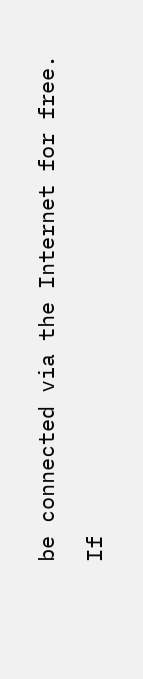be connected via the Internet for free.

If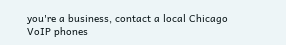you're a business, contact a local Chicago VoIP phones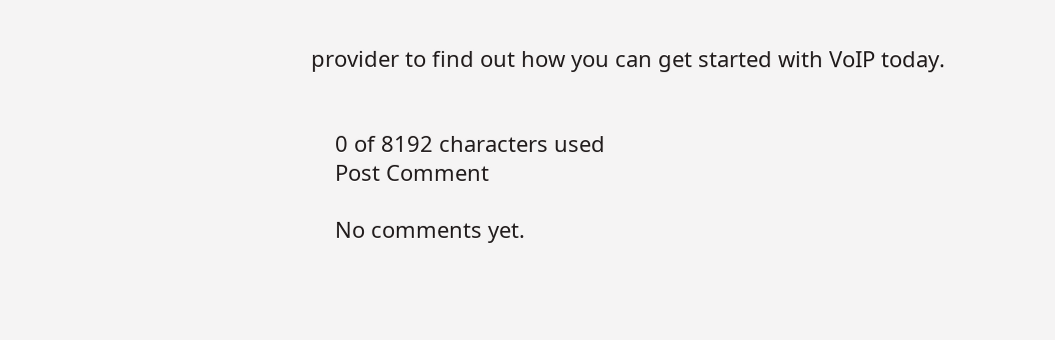provider to find out how you can get started with VoIP today.


    0 of 8192 characters used
    Post Comment

    No comments yet.